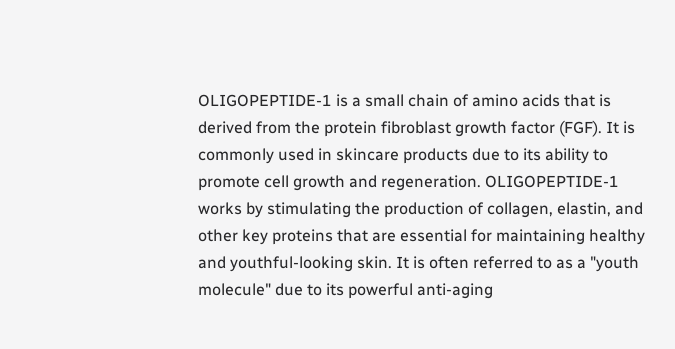OLIGOPEPTIDE-1 is a small chain of amino acids that is derived from the protein fibroblast growth factor (FGF). It is commonly used in skincare products due to its ability to promote cell growth and regeneration. OLIGOPEPTIDE-1 works by stimulating the production of collagen, elastin, and other key proteins that are essential for maintaining healthy and youthful-looking skin. It is often referred to as a "youth molecule" due to its powerful anti-aging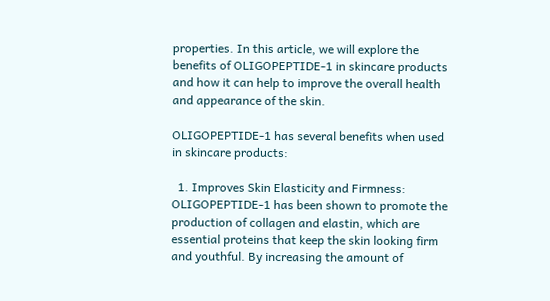properties. In this article, we will explore the benefits of OLIGOPEPTIDE-1 in skincare products and how it can help to improve the overall health and appearance of the skin.

OLIGOPEPTIDE-1 has several benefits when used in skincare products:

  1. Improves Skin Elasticity and Firmness: OLIGOPEPTIDE-1 has been shown to promote the production of collagen and elastin, which are essential proteins that keep the skin looking firm and youthful. By increasing the amount of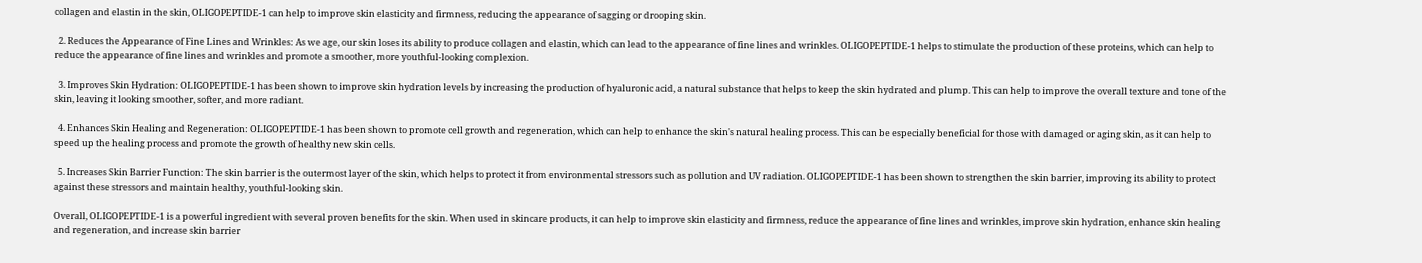collagen and elastin in the skin, OLIGOPEPTIDE-1 can help to improve skin elasticity and firmness, reducing the appearance of sagging or drooping skin.

  2. Reduces the Appearance of Fine Lines and Wrinkles: As we age, our skin loses its ability to produce collagen and elastin, which can lead to the appearance of fine lines and wrinkles. OLIGOPEPTIDE-1 helps to stimulate the production of these proteins, which can help to reduce the appearance of fine lines and wrinkles and promote a smoother, more youthful-looking complexion.

  3. Improves Skin Hydration: OLIGOPEPTIDE-1 has been shown to improve skin hydration levels by increasing the production of hyaluronic acid, a natural substance that helps to keep the skin hydrated and plump. This can help to improve the overall texture and tone of the skin, leaving it looking smoother, softer, and more radiant.

  4. Enhances Skin Healing and Regeneration: OLIGOPEPTIDE-1 has been shown to promote cell growth and regeneration, which can help to enhance the skin's natural healing process. This can be especially beneficial for those with damaged or aging skin, as it can help to speed up the healing process and promote the growth of healthy new skin cells.

  5. Increases Skin Barrier Function: The skin barrier is the outermost layer of the skin, which helps to protect it from environmental stressors such as pollution and UV radiation. OLIGOPEPTIDE-1 has been shown to strengthen the skin barrier, improving its ability to protect against these stressors and maintain healthy, youthful-looking skin.

Overall, OLIGOPEPTIDE-1 is a powerful ingredient with several proven benefits for the skin. When used in skincare products, it can help to improve skin elasticity and firmness, reduce the appearance of fine lines and wrinkles, improve skin hydration, enhance skin healing and regeneration, and increase skin barrier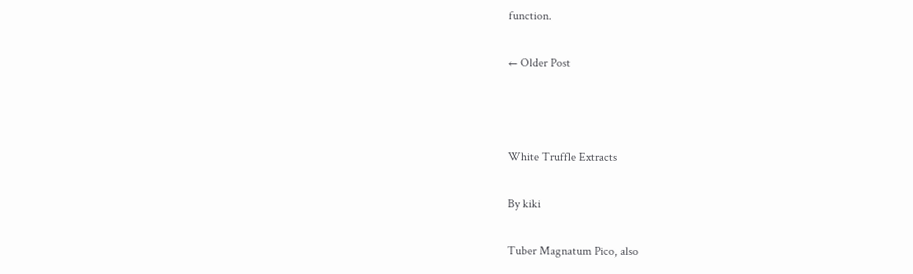function.

← Older Post



White Truffle Extracts

By kiki

Tuber Magnatum Pico, also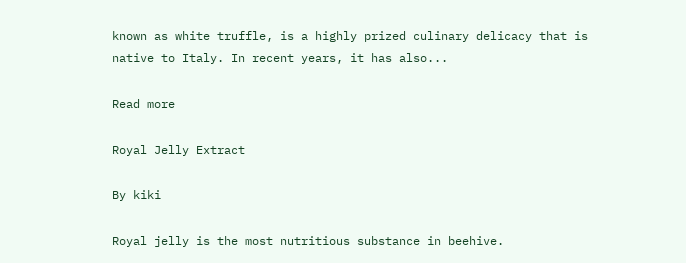known as white truffle, is a highly prized culinary delicacy that is native to Italy. In recent years, it has also...

Read more

Royal Jelly Extract

By kiki

Royal jelly is the most nutritious substance in beehive.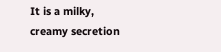It is a milky, creamy secretion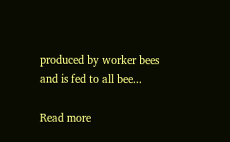produced by worker bees and is fed to all bee...

Read more